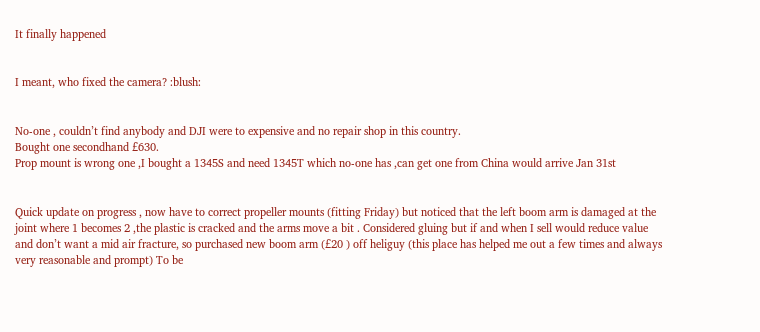It finally happened


I meant, who fixed the camera? :blush:


No-one , couldn’t find anybody and DJI were to expensive and no repair shop in this country.
Bought one secondhand £630.
Prop mount is wrong one ,I bought a 1345S and need 1345T which no-one has ,can get one from China would arrive Jan 31st


Quick update on progress , now have to correct propeller mounts (fitting Friday) but noticed that the left boom arm is damaged at the joint where 1 becomes 2 ,the plastic is cracked and the arms move a bit . Considered gluing but if and when I sell would reduce value and don’t want a mid air fracture, so purchased new boom arm (£20 ) off heliguy (this place has helped me out a few times and always very reasonable and prompt) To be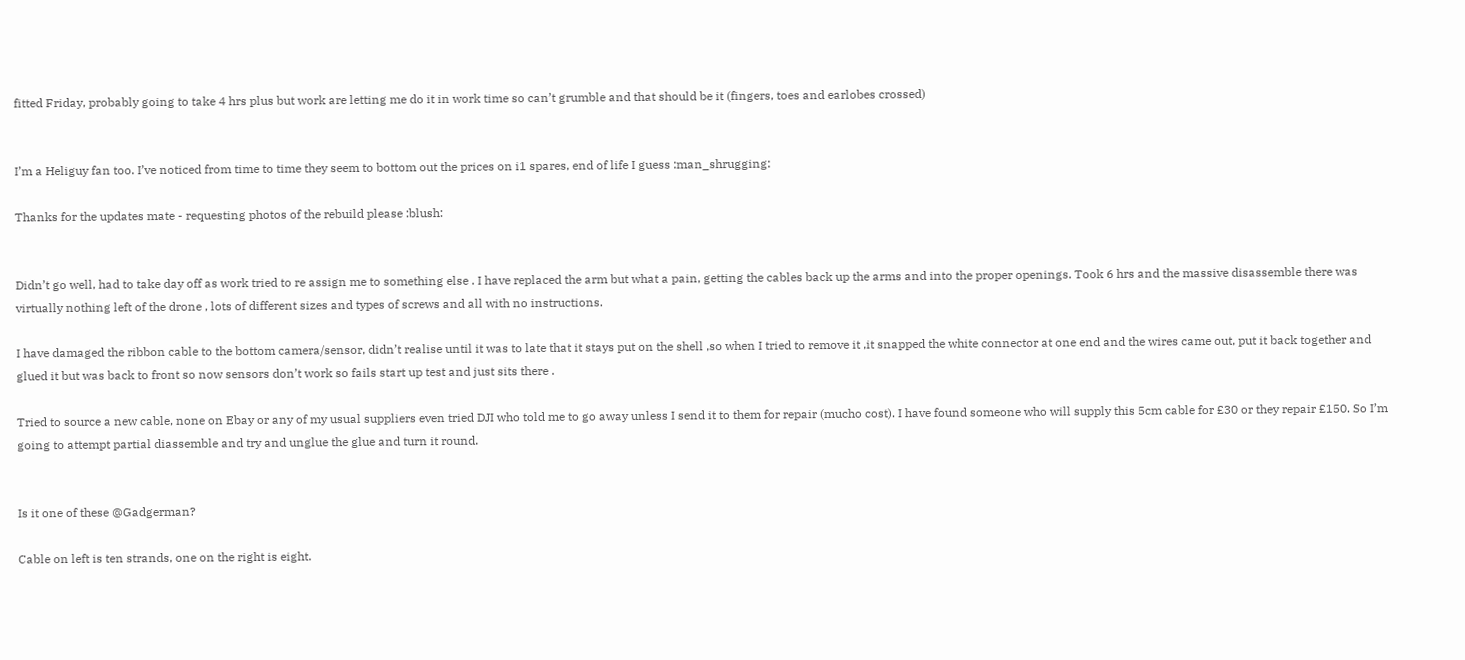fitted Friday, probably going to take 4 hrs plus but work are letting me do it in work time so can’t grumble and that should be it (fingers, toes and earlobes crossed)


I’m a Heliguy fan too. I’ve noticed from time to time they seem to bottom out the prices on i1 spares, end of life I guess :man_shrugging:

Thanks for the updates mate - requesting photos of the rebuild please :blush:


Didn’t go well, had to take day off as work tried to re assign me to something else . I have replaced the arm but what a pain, getting the cables back up the arms and into the proper openings. Took 6 hrs and the massive disassemble there was virtually nothing left of the drone , lots of different sizes and types of screws and all with no instructions.

I have damaged the ribbon cable to the bottom camera/sensor, didn’t realise until it was to late that it stays put on the shell ,so when I tried to remove it ,it snapped the white connector at one end and the wires came out, put it back together and glued it but was back to front so now sensors don’t work so fails start up test and just sits there .

Tried to source a new cable, none on Ebay or any of my usual suppliers even tried DJI who told me to go away unless I send it to them for repair (mucho cost). I have found someone who will supply this 5cm cable for £30 or they repair £150. So I’m going to attempt partial diassemble and try and unglue the glue and turn it round.


Is it one of these @Gadgerman?

Cable on left is ten strands, one on the right is eight.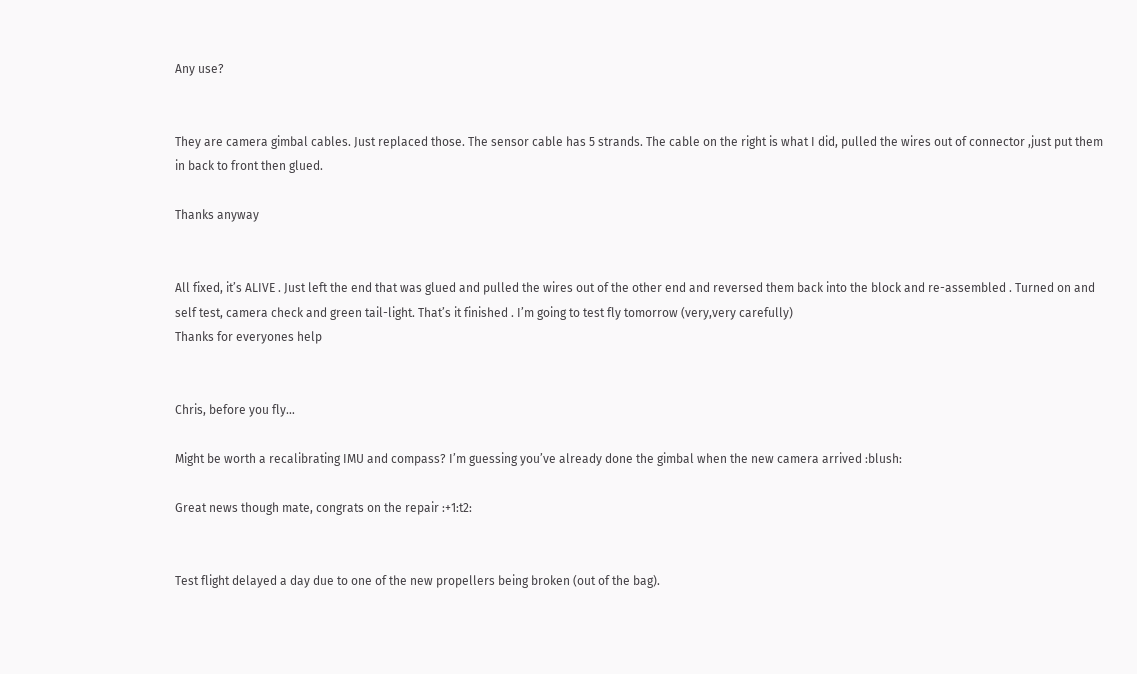Any use?


They are camera gimbal cables. Just replaced those. The sensor cable has 5 strands. The cable on the right is what I did, pulled the wires out of connector ,just put them in back to front then glued.

Thanks anyway


All fixed, it’s ALIVE . Just left the end that was glued and pulled the wires out of the other end and reversed them back into the block and re-assembled . Turned on and self test, camera check and green tail-light. That’s it finished . I’m going to test fly tomorrow (very,very carefully)
Thanks for everyones help


Chris, before you fly…

Might be worth a recalibrating IMU and compass? I’m guessing you’ve already done the gimbal when the new camera arrived :blush:

Great news though mate, congrats on the repair :+1:t2:


Test flight delayed a day due to one of the new propellers being broken (out of the bag).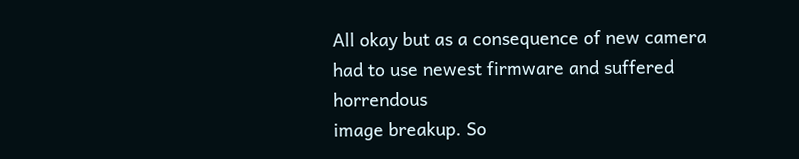All okay but as a consequence of new camera had to use newest firmware and suffered horrendous
image breakup. So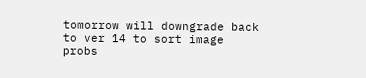tomorrow will downgrade back to ver 14 to sort image probs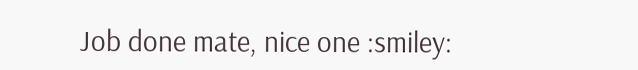Job done mate, nice one :smiley: